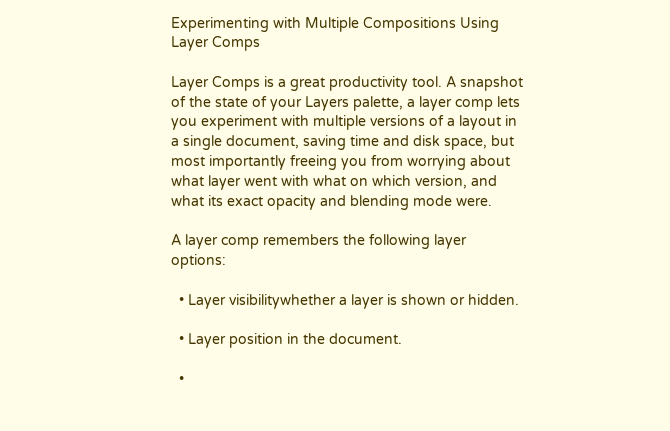Experimenting with Multiple Compositions Using Layer Comps

Layer Comps is a great productivity tool. A snapshot of the state of your Layers palette, a layer comp lets you experiment with multiple versions of a layout in a single document, saving time and disk space, but most importantly freeing you from worrying about what layer went with what on which version, and what its exact opacity and blending mode were.

A layer comp remembers the following layer options:

  • Layer visibilitywhether a layer is shown or hidden.

  • Layer position in the document.

  •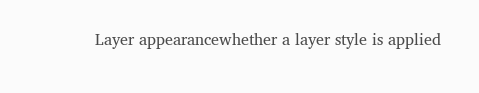Layer appearancewhether a layer style is applied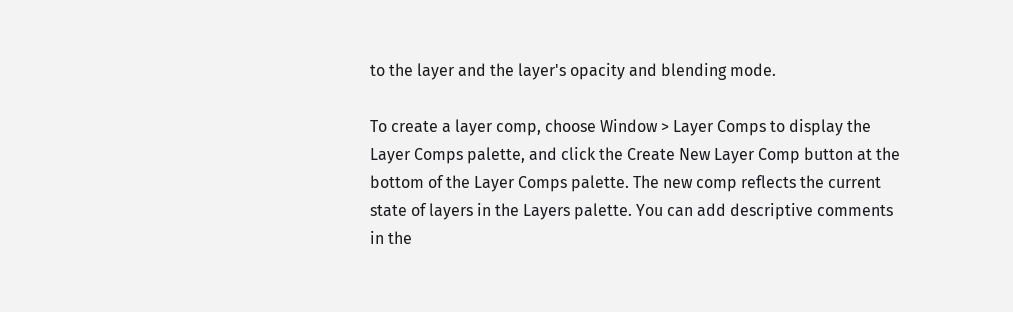to the layer and the layer's opacity and blending mode.

To create a layer comp, choose Window > Layer Comps to display the Layer Comps palette, and click the Create New Layer Comp button at the bottom of the Layer Comps palette. The new comp reflects the current state of layers in the Layers palette. You can add descriptive comments in the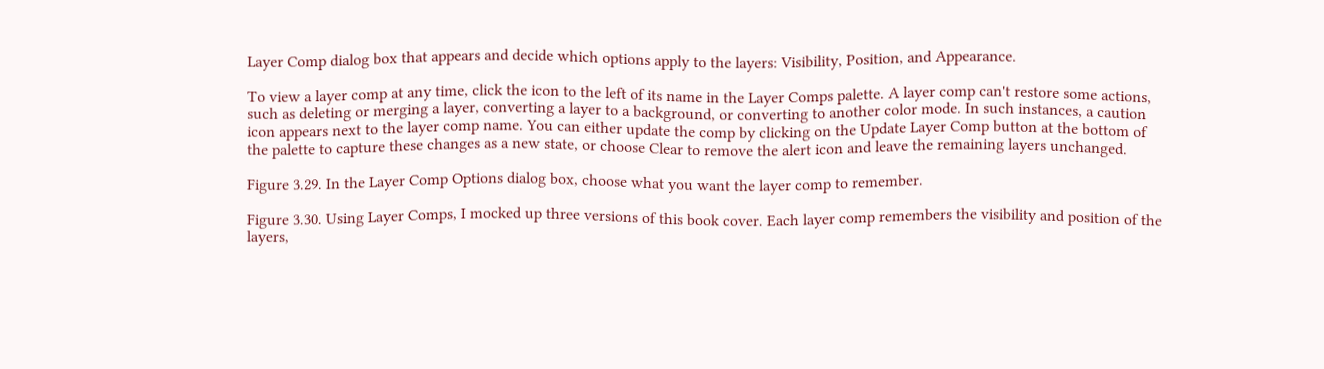Layer Comp dialog box that appears and decide which options apply to the layers: Visibility, Position, and Appearance.

To view a layer comp at any time, click the icon to the left of its name in the Layer Comps palette. A layer comp can't restore some actions, such as deleting or merging a layer, converting a layer to a background, or converting to another color mode. In such instances, a caution icon appears next to the layer comp name. You can either update the comp by clicking on the Update Layer Comp button at the bottom of the palette to capture these changes as a new state, or choose Clear to remove the alert icon and leave the remaining layers unchanged.

Figure 3.29. In the Layer Comp Options dialog box, choose what you want the layer comp to remember.

Figure 3.30. Using Layer Comps, I mocked up three versions of this book cover. Each layer comp remembers the visibility and position of the layers,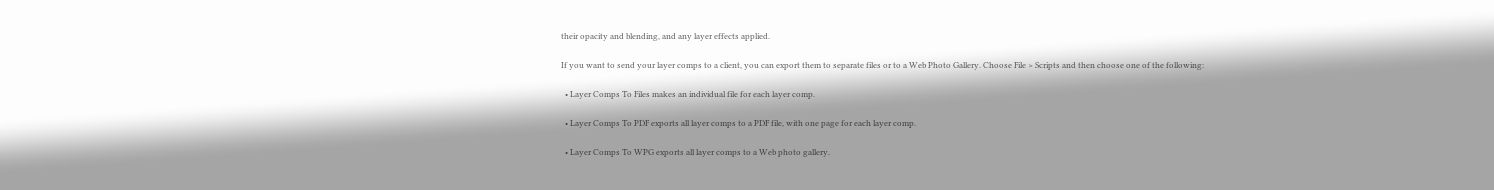their opacity and blending, and any layer effects applied.

If you want to send your layer comps to a client, you can export them to separate files or to a Web Photo Gallery. Choose File > Scripts and then choose one of the following:

  • Layer Comps To Files makes an individual file for each layer comp.

  • Layer Comps To PDF exports all layer comps to a PDF file, with one page for each layer comp.

  • Layer Comps To WPG exports all layer comps to a Web photo gallery.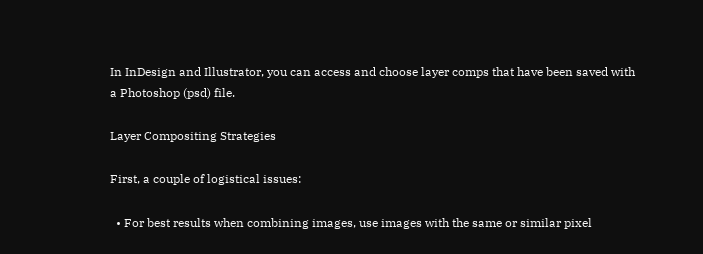In InDesign and Illustrator, you can access and choose layer comps that have been saved with a Photoshop (psd) file.

Layer Compositing Strategies

First, a couple of logistical issues:

  • For best results when combining images, use images with the same or similar pixel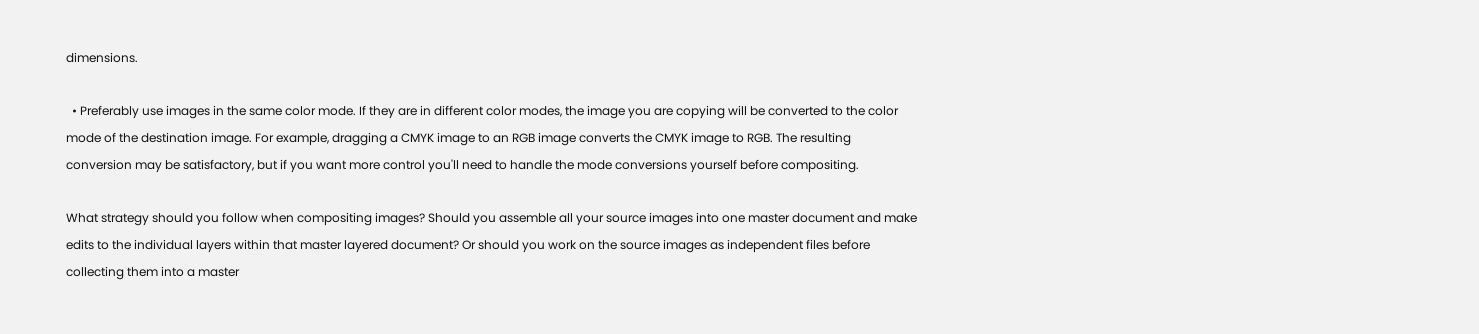dimensions.

  • Preferably use images in the same color mode. If they are in different color modes, the image you are copying will be converted to the color mode of the destination image. For example, dragging a CMYK image to an RGB image converts the CMYK image to RGB. The resulting conversion may be satisfactory, but if you want more control you'll need to handle the mode conversions yourself before compositing.

What strategy should you follow when compositing images? Should you assemble all your source images into one master document and make edits to the individual layers within that master layered document? Or should you work on the source images as independent files before collecting them into a master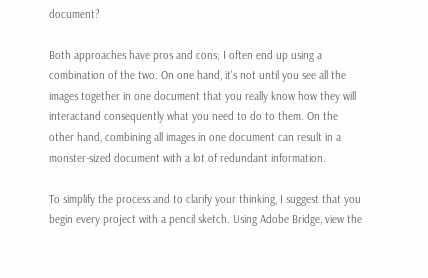document?

Both approaches have pros and cons; I often end up using a combination of the two. On one hand, it's not until you see all the images together in one document that you really know how they will interactand consequently what you need to do to them. On the other hand, combining all images in one document can result in a monster-sized document with a lot of redundant information.

To simplify the process and to clarify your thinking, I suggest that you begin every project with a pencil sketch. Using Adobe Bridge, view the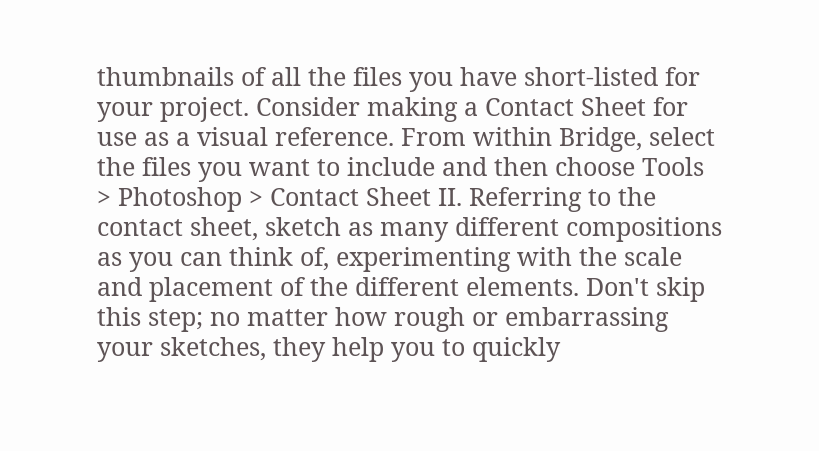thumbnails of all the files you have short-listed for your project. Consider making a Contact Sheet for use as a visual reference. From within Bridge, select the files you want to include and then choose Tools > Photoshop > Contact Sheet II. Referring to the contact sheet, sketch as many different compositions as you can think of, experimenting with the scale and placement of the different elements. Don't skip this step; no matter how rough or embarrassing your sketches, they help you to quickly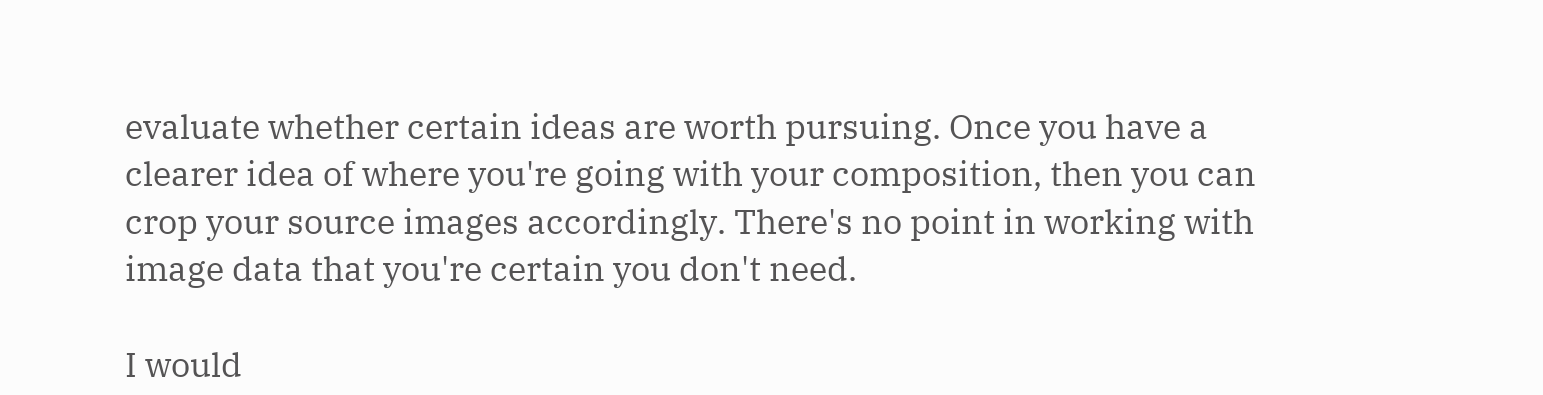evaluate whether certain ideas are worth pursuing. Once you have a clearer idea of where you're going with your composition, then you can crop your source images accordingly. There's no point in working with image data that you're certain you don't need.

I would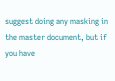suggest doing any masking in the master document, but if you have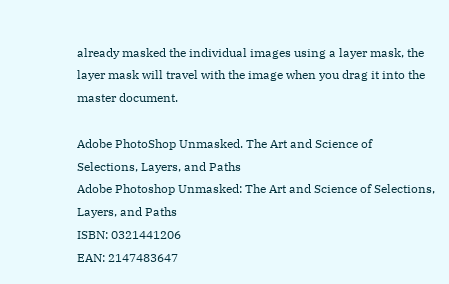already masked the individual images using a layer mask, the layer mask will travel with the image when you drag it into the master document.

Adobe PhotoShop Unmasked. The Art and Science of Selections, Layers, and Paths
Adobe Photoshop Unmasked: The Art and Science of Selections, Layers, and Paths
ISBN: 0321441206
EAN: 2147483647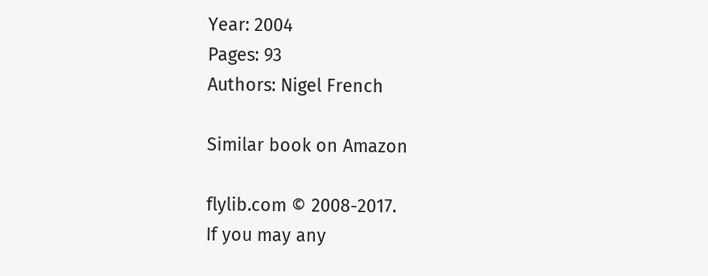Year: 2004
Pages: 93
Authors: Nigel French

Similar book on Amazon

flylib.com © 2008-2017.
If you may any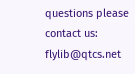questions please contact us: flylib@qtcs.net